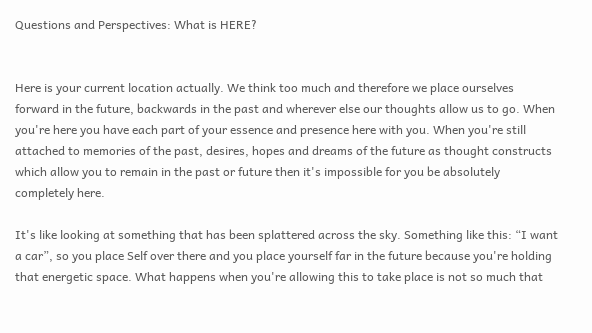Questions and Perspectives: What is HERE?


Here is your current location actually. We think too much and therefore we place ourselves forward in the future, backwards in the past and wherever else our thoughts allow us to go. When you're here you have each part of your essence and presence here with you. When you're still attached to memories of the past, desires, hopes and dreams of the future as thought constructs which allow you to remain in the past or future then it's impossible for you be absolutely completely here.

It's like looking at something that has been splattered across the sky. Something like this: “I want a car”, so you place Self over there and you place yourself far in the future because you're holding that energetic space. What happens when you're allowing this to take place is not so much that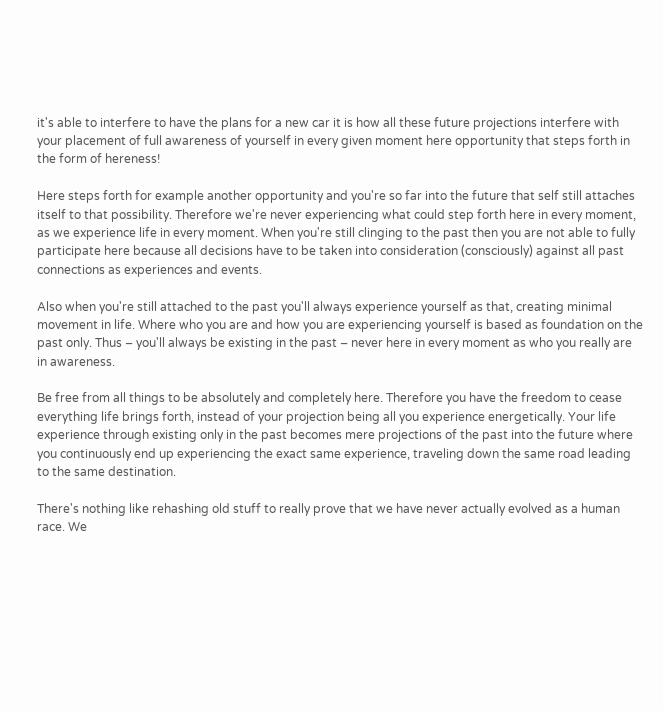it's able to interfere to have the plans for a new car it is how all these future projections interfere with your placement of full awareness of yourself in every given moment here opportunity that steps forth in the form of hereness!

Here steps forth for example another opportunity and you're so far into the future that self still attaches itself to that possibility. Therefore we're never experiencing what could step forth here in every moment, as we experience life in every moment. When you're still clinging to the past then you are not able to fully participate here because all decisions have to be taken into consideration (consciously) against all past connections as experiences and events.

Also when you're still attached to the past you'll always experience yourself as that, creating minimal movement in life. Where who you are and how you are experiencing yourself is based as foundation on the past only. Thus – you'll always be existing in the past – never here in every moment as who you really are in awareness.

Be free from all things to be absolutely and completely here. Therefore you have the freedom to cease everything life brings forth, instead of your projection being all you experience energetically. Your life experience through existing only in the past becomes mere projections of the past into the future where you continuously end up experiencing the exact same experience, traveling down the same road leading to the same destination.

There's nothing like rehashing old stuff to really prove that we have never actually evolved as a human race. We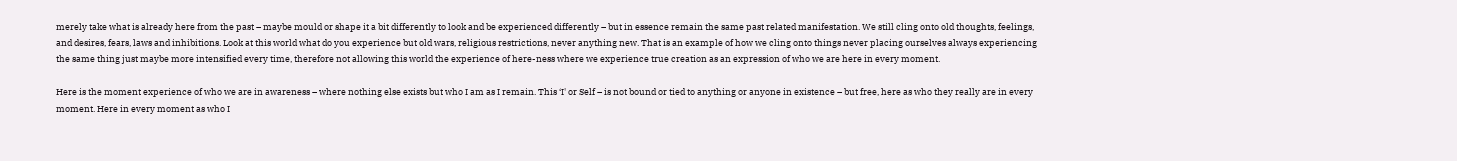merely take what is already here from the past – maybe mould or shape it a bit differently to look and be experienced differently – but in essence remain the same past related manifestation. We still cling onto old thoughts, feelings, and desires, fears, laws and inhibitions. Look at this world what do you experience but old wars, religious restrictions, never anything new. That is an example of how we cling onto things never placing ourselves always experiencing the same thing just maybe more intensified every time, therefore not allowing this world the experience of here-ness where we experience true creation as an expression of who we are here in every moment.

Here is the moment experience of who we are in awareness – where nothing else exists but who I am as I remain. This ‘I' or Self – is not bound or tied to anything or anyone in existence – but free, here as who they really are in every moment. Here in every moment as who I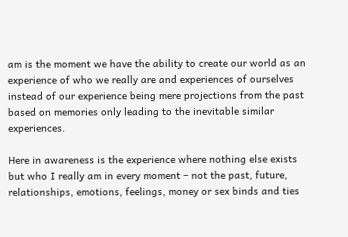am is the moment we have the ability to create our world as an experience of who we really are and experiences of ourselves instead of our experience being mere projections from the past based on memories only leading to the inevitable similar experiences.

Here in awareness is the experience where nothing else exists but who I really am in every moment – not the past, future, relationships, emotions, feelings, money or sex binds and ties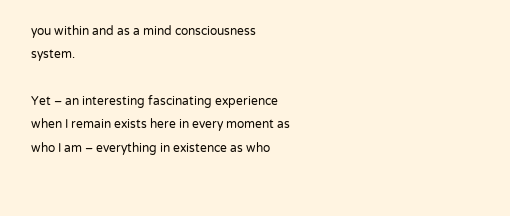you within and as a mind consciousness system.

Yet – an interesting fascinating experience when I remain exists here in every moment as who I am – everything in existence as who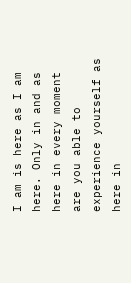I am is here as I am here. Only in and as here in every moment are you able to experience yourself as here in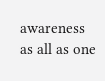awareness as all as one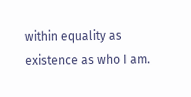within equality as existence as who I am.